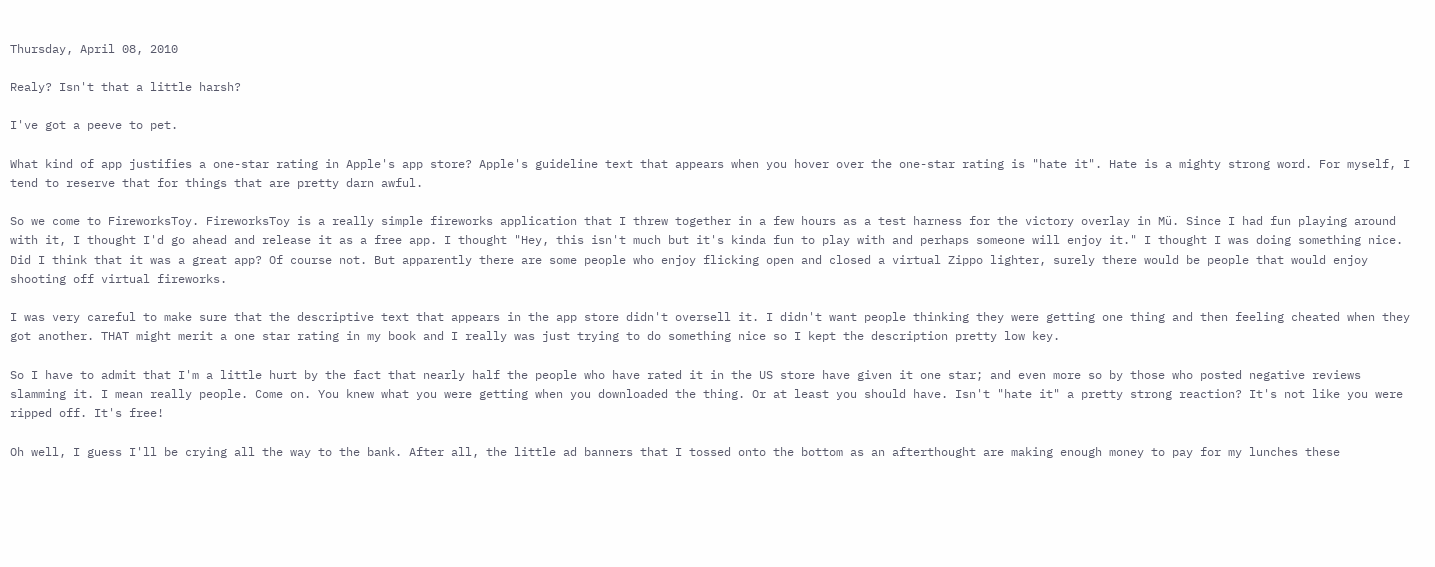Thursday, April 08, 2010

Realy? Isn't that a little harsh?

I've got a peeve to pet.

What kind of app justifies a one-star rating in Apple's app store? Apple's guideline text that appears when you hover over the one-star rating is "hate it". Hate is a mighty strong word. For myself, I tend to reserve that for things that are pretty darn awful.

So we come to FireworksToy. FireworksToy is a really simple fireworks application that I threw together in a few hours as a test harness for the victory overlay in Mü. Since I had fun playing around with it, I thought I'd go ahead and release it as a free app. I thought "Hey, this isn't much but it's kinda fun to play with and perhaps someone will enjoy it." I thought I was doing something nice. Did I think that it was a great app? Of course not. But apparently there are some people who enjoy flicking open and closed a virtual Zippo lighter, surely there would be people that would enjoy shooting off virtual fireworks.

I was very careful to make sure that the descriptive text that appears in the app store didn't oversell it. I didn't want people thinking they were getting one thing and then feeling cheated when they got another. THAT might merit a one star rating in my book and I really was just trying to do something nice so I kept the description pretty low key.

So I have to admit that I'm a little hurt by the fact that nearly half the people who have rated it in the US store have given it one star; and even more so by those who posted negative reviews slamming it. I mean really people. Come on. You knew what you were getting when you downloaded the thing. Or at least you should have. Isn't "hate it" a pretty strong reaction? It's not like you were ripped off. It's free!

Oh well, I guess I'll be crying all the way to the bank. After all, the little ad banners that I tossed onto the bottom as an afterthought are making enough money to pay for my lunches these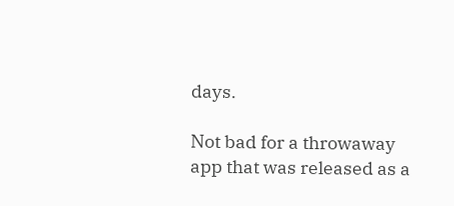days.

Not bad for a throwaway app that was released as a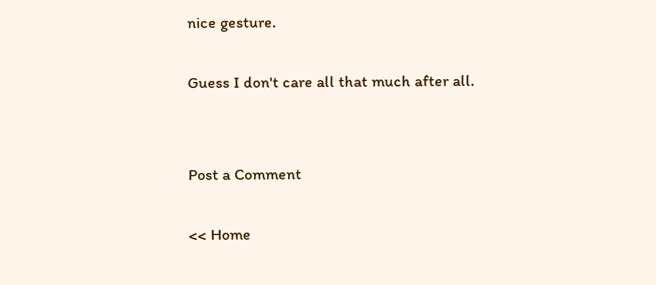nice gesture.

Guess I don't care all that much after all.


Post a Comment

<< Home